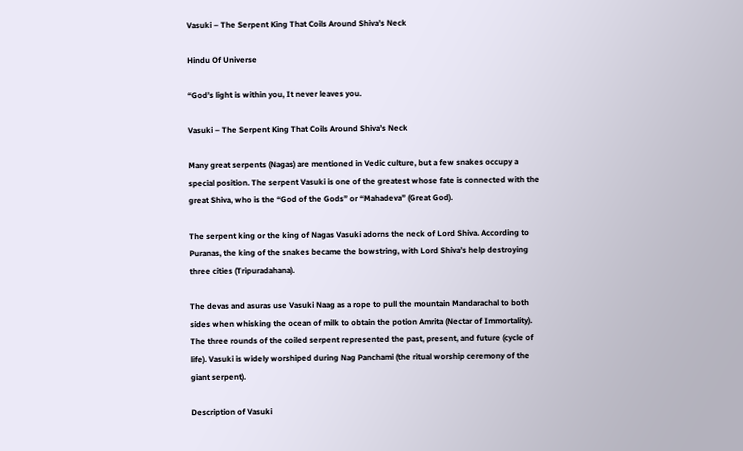Vasuki – The Serpent King That Coils Around Shiva’s Neck

Hindu Of Universe

“God’s light is within you, It never leaves you.

Vasuki – The Serpent King That Coils Around Shiva’s Neck

Many great serpents (Nagas) are mentioned in Vedic culture, but a few snakes occupy a special position. The serpent Vasuki is one of the greatest whose fate is connected with the great Shiva, who is the “God of the Gods” or “Mahadeva” (Great God).

The serpent king or the king of Nagas Vasuki adorns the neck of Lord Shiva. According to Puranas, the king of the snakes became the bowstring, with Lord Shiva’s help destroying three cities (Tripuradahana).

The devas and asuras use Vasuki Naag as a rope to pull the mountain Mandarachal to both sides when whisking the ocean of milk to obtain the potion Amrita (Nectar of Immortality). The three rounds of the coiled serpent represented the past, present, and future (cycle of life). Vasuki is widely worshiped during Nag Panchami (the ritual worship ceremony of the giant serpent).

Description of Vasuki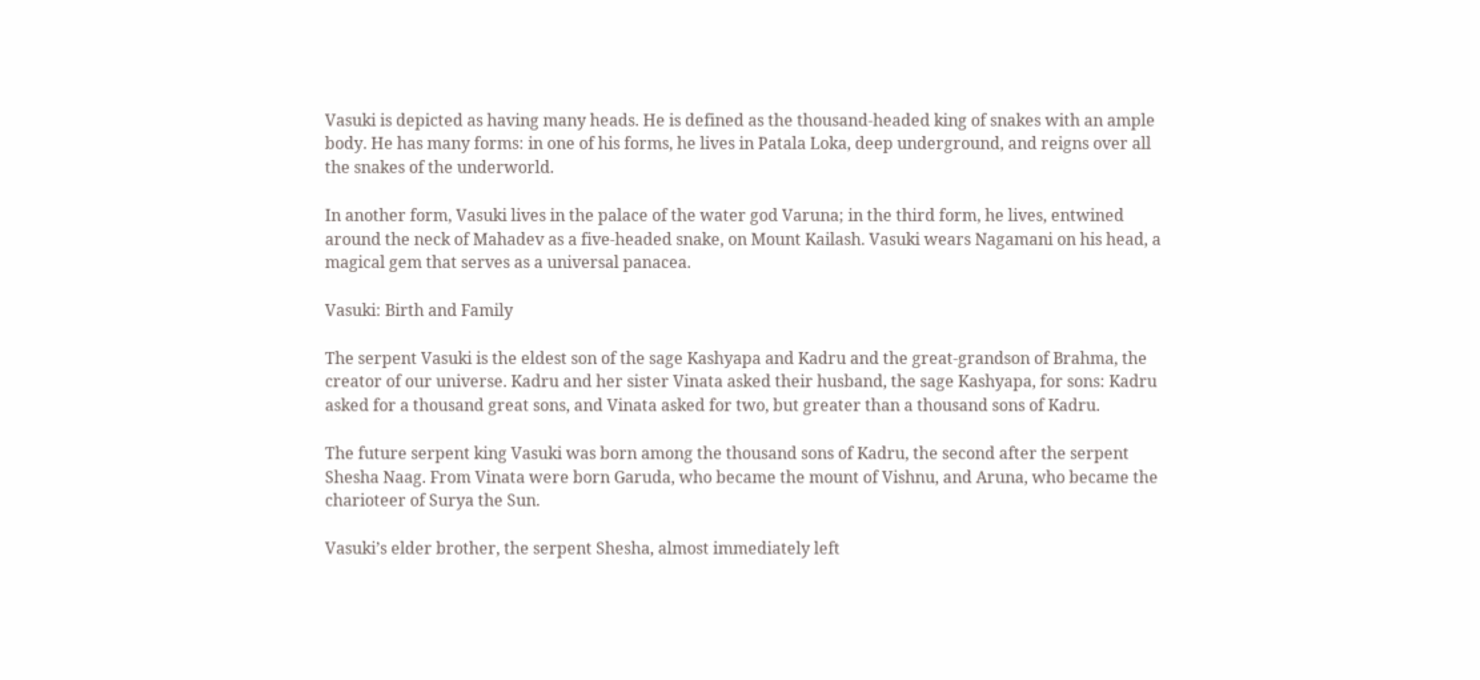Vasuki is depicted as having many heads. He is defined as the thousand-headed king of snakes with an ample body. He has many forms: in one of his forms, he lives in Patala Loka, deep underground, and reigns over all the snakes of the underworld.

In another form, Vasuki lives in the palace of the water god Varuna; in the third form, he lives, entwined around the neck of Mahadev as a five-headed snake, on Mount Kailash. Vasuki wears Nagamani on his head, a magical gem that serves as a universal panacea.

Vasuki: Birth and Family

The serpent Vasuki is the eldest son of the sage Kashyapa and Kadru and the great-grandson of Brahma, the creator of our universe. Kadru and her sister Vinata asked their husband, the sage Kashyapa, for sons: Kadru asked for a thousand great sons, and Vinata asked for two, but greater than a thousand sons of Kadru.

The future serpent king Vasuki was born among the thousand sons of Kadru, the second after the serpent Shesha Naag. From Vinata were born Garuda, who became the mount of Vishnu, and Aruna, who became the charioteer of Surya the Sun.

Vasuki’s elder brother, the serpent Shesha, almost immediately left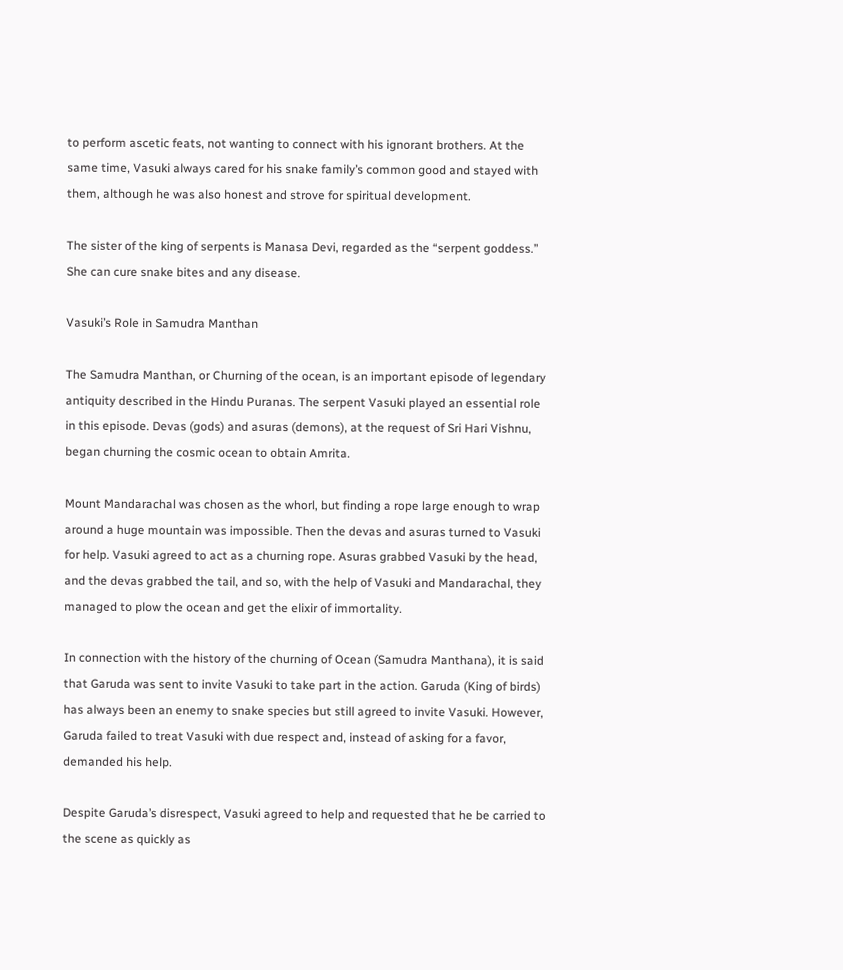to perform ascetic feats, not wanting to connect with his ignorant brothers. At the same time, Vasuki always cared for his snake family’s common good and stayed with them, although he was also honest and strove for spiritual development.

The sister of the king of serpents is Manasa Devi, regarded as the “serpent goddess.” She can cure snake bites and any disease.

Vasuki’s Role in Samudra Manthan

The Samudra Manthan, or Churning of the ocean, is an important episode of legendary antiquity described in the Hindu Puranas. The serpent Vasuki played an essential role in this episode. Devas (gods) and asuras (demons), at the request of Sri Hari Vishnu, began churning the cosmic ocean to obtain Amrita.

Mount Mandarachal was chosen as the whorl, but finding a rope large enough to wrap around a huge mountain was impossible. Then the devas and asuras turned to Vasuki for help. Vasuki agreed to act as a churning rope. Asuras grabbed Vasuki by the head, and the devas grabbed the tail, and so, with the help of Vasuki and Mandarachal, they managed to plow the ocean and get the elixir of immortality.

In connection with the history of the churning of Ocean (Samudra Manthana), it is said that Garuda was sent to invite Vasuki to take part in the action. Garuda (King of birds) has always been an enemy to snake species but still agreed to invite Vasuki. However, Garuda failed to treat Vasuki with due respect and, instead of asking for a favor, demanded his help.

Despite Garuda’s disrespect, Vasuki agreed to help and requested that he be carried to the scene as quickly as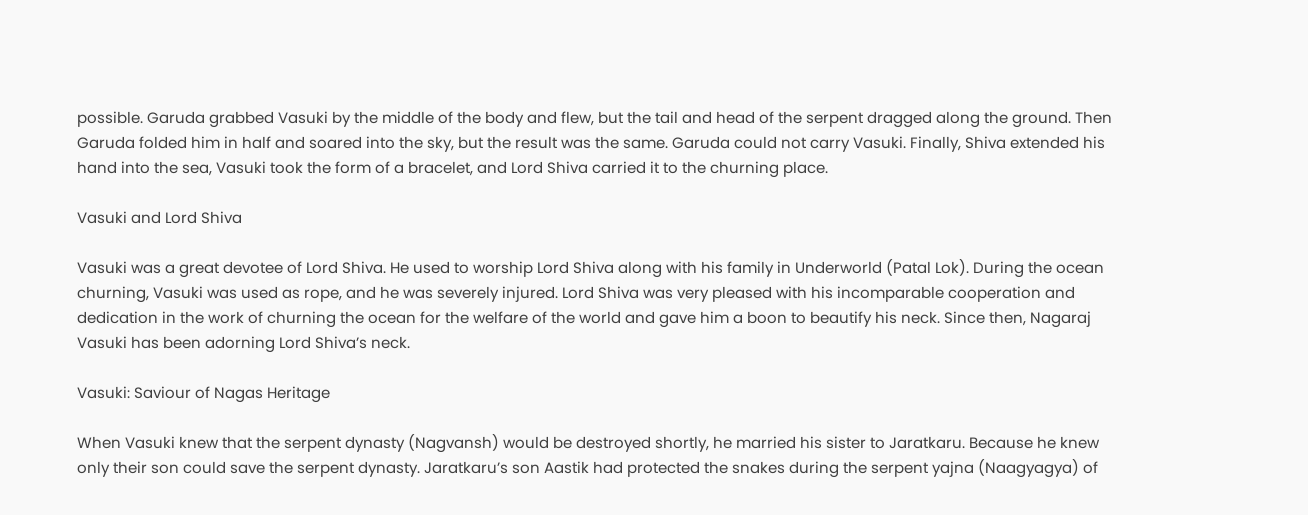possible. Garuda grabbed Vasuki by the middle of the body and flew, but the tail and head of the serpent dragged along the ground. Then Garuda folded him in half and soared into the sky, but the result was the same. Garuda could not carry Vasuki. Finally, Shiva extended his hand into the sea, Vasuki took the form of a bracelet, and Lord Shiva carried it to the churning place.

Vasuki and Lord Shiva

Vasuki was a great devotee of Lord Shiva. He used to worship Lord Shiva along with his family in Underworld (Patal Lok). During the ocean churning, Vasuki was used as rope, and he was severely injured. Lord Shiva was very pleased with his incomparable cooperation and dedication in the work of churning the ocean for the welfare of the world and gave him a boon to beautify his neck. Since then, Nagaraj Vasuki has been adorning Lord Shiva’s neck.

Vasuki: Saviour of Nagas Heritage

When Vasuki knew that the serpent dynasty (Nagvansh) would be destroyed shortly, he married his sister to Jaratkaru. Because he knew only their son could save the serpent dynasty. Jaratkaru’s son Aastik had protected the snakes during the serpent yajna (Naagyagya) of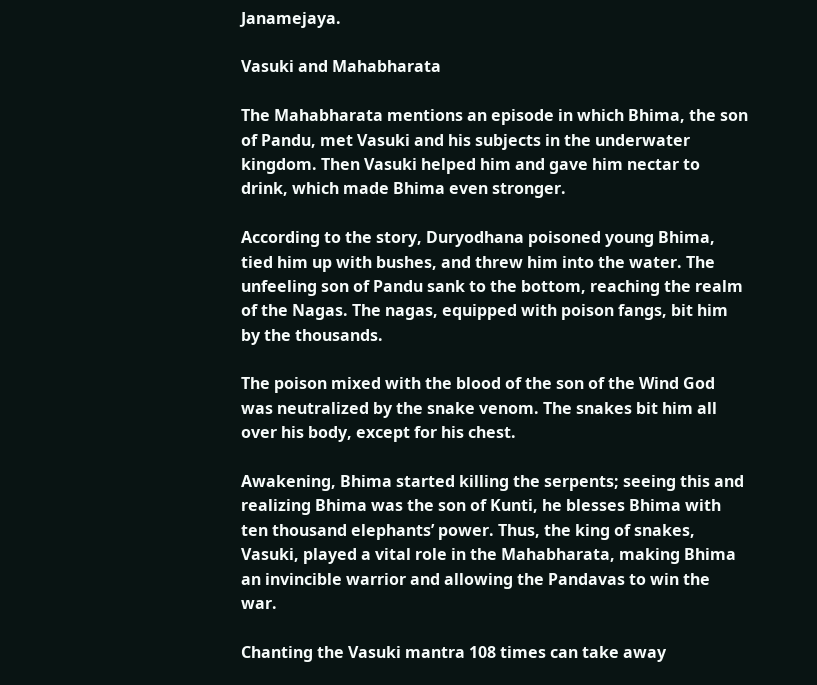Janamejaya.

Vasuki and Mahabharata

The Mahabharata mentions an episode in which Bhima, the son of Pandu, met Vasuki and his subjects in the underwater kingdom. Then Vasuki helped him and gave him nectar to drink, which made Bhima even stronger.

According to the story, Duryodhana poisoned young Bhima, tied him up with bushes, and threw him into the water. The unfeeling son of Pandu sank to the bottom, reaching the realm of the Nagas. The nagas, equipped with poison fangs, bit him by the thousands.

The poison mixed with the blood of the son of the Wind God was neutralized by the snake venom. The snakes bit him all over his body, except for his chest.

Awakening, Bhima started killing the serpents; seeing this and realizing Bhima was the son of Kunti, he blesses Bhima with ten thousand elephants’ power. Thus, the king of snakes, Vasuki, played a vital role in the Mahabharata, making Bhima an invincible warrior and allowing the Pandavas to win the war.

Chanting the Vasuki mantra 108 times can take away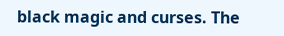black magic and curses. The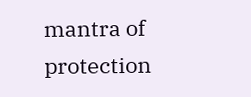mantra of protection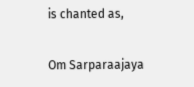is chanted as,

Om Sarparaajaya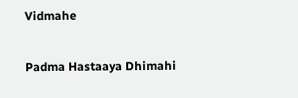Vidmahe

Padma Hastaaya Dhimahi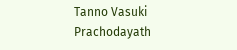Tanno Vasuki Prachodayath